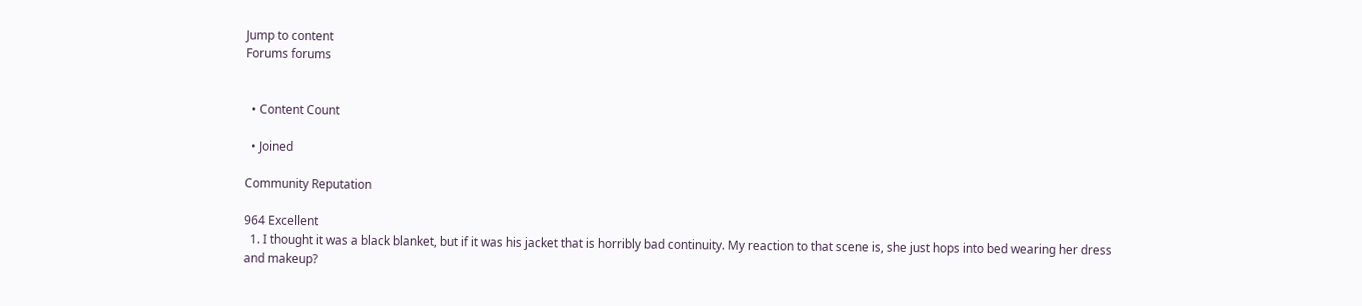Jump to content
Forums forums


  • Content Count

  • Joined

Community Reputation

964 Excellent
  1. I thought it was a black blanket, but if it was his jacket that is horribly bad continuity. My reaction to that scene is, she just hops into bed wearing her dress and makeup?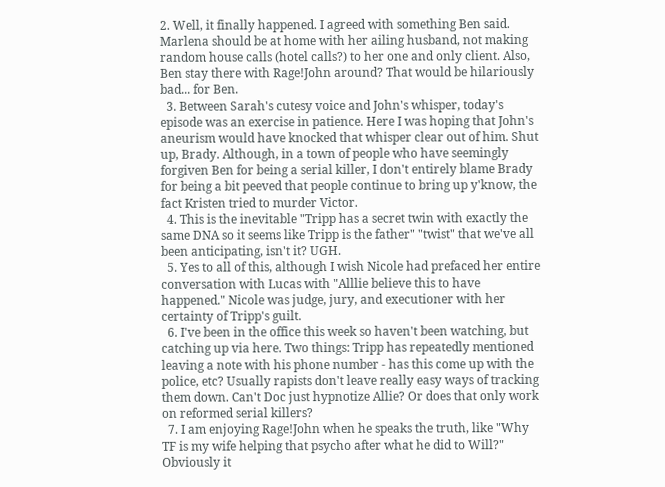2. Well, it finally happened. I agreed with something Ben said. Marlena should be at home with her ailing husband, not making random house calls (hotel calls?) to her one and only client. Also, Ben stay there with Rage!John around? That would be hilariously bad... for Ben.
  3. Between Sarah's cutesy voice and John's whisper, today's episode was an exercise in patience. Here I was hoping that John's aneurism would have knocked that whisper clear out of him. Shut up, Brady. Although, in a town of people who have seemingly forgiven Ben for being a serial killer, I don't entirely blame Brady for being a bit peeved that people continue to bring up y'know, the fact Kristen tried to murder Victor.
  4. This is the inevitable "Tripp has a secret twin with exactly the same DNA so it seems like Tripp is the father" "twist" that we've all been anticipating, isn't it? UGH.
  5. Yes to all of this, although I wish Nicole had prefaced her entire conversation with Lucas with "Alllie believe this to have happened." Nicole was judge, jury, and executioner with her certainty of Tripp's guilt.
  6. I've been in the office this week so haven't been watching, but catching up via here. Two things: Tripp has repeatedly mentioned leaving a note with his phone number - has this come up with the police, etc? Usually rapists don't leave really easy ways of tracking them down. Can't Doc just hypnotize Allie? Or does that only work on reformed serial killers?
  7. I am enjoying Rage!John when he speaks the truth, like "Why TF is my wife helping that psycho after what he did to Will?" Obviously it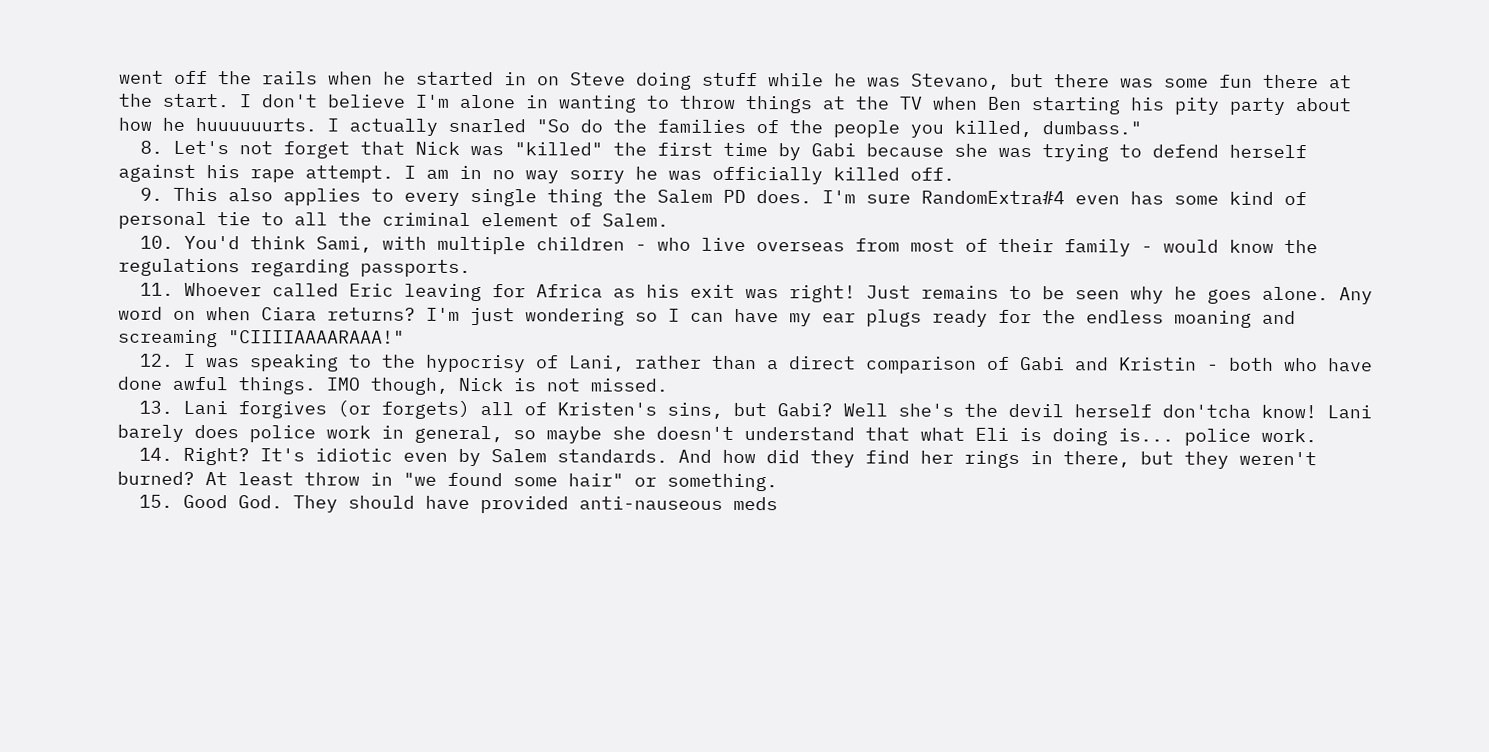went off the rails when he started in on Steve doing stuff while he was Stevano, but there was some fun there at the start. I don't believe I'm alone in wanting to throw things at the TV when Ben starting his pity party about how he huuuuuurts. I actually snarled "So do the families of the people you killed, dumbass."
  8. Let's not forget that Nick was "killed" the first time by Gabi because she was trying to defend herself against his rape attempt. I am in no way sorry he was officially killed off.
  9. This also applies to every single thing the Salem PD does. I'm sure RandomExtra#4 even has some kind of personal tie to all the criminal element of Salem.
  10. You'd think Sami, with multiple children - who live overseas from most of their family - would know the regulations regarding passports.
  11. Whoever called Eric leaving for Africa as his exit was right! Just remains to be seen why he goes alone. Any word on when Ciara returns? I'm just wondering so I can have my ear plugs ready for the endless moaning and screaming "CIIIIAAAARAAA!"
  12. I was speaking to the hypocrisy of Lani, rather than a direct comparison of Gabi and Kristin - both who have done awful things. IMO though, Nick is not missed.
  13. Lani forgives (or forgets) all of Kristen's sins, but Gabi? Well she's the devil herself don'tcha know! Lani barely does police work in general, so maybe she doesn't understand that what Eli is doing is... police work.
  14. Right? It's idiotic even by Salem standards. And how did they find her rings in there, but they weren't burned? At least throw in "we found some hair" or something.
  15. Good God. They should have provided anti-nauseous meds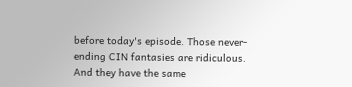before today's episode. Those never-ending CIN fantasies are ridiculous. And they have the same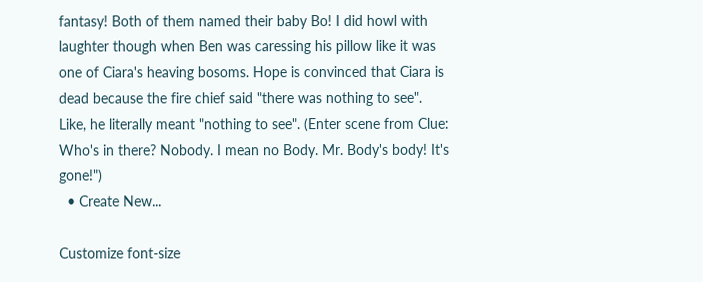fantasy! Both of them named their baby Bo! I did howl with laughter though when Ben was caressing his pillow like it was one of Ciara's heaving bosoms. Hope is convinced that Ciara is dead because the fire chief said "there was nothing to see". Like, he literally meant "nothing to see". (Enter scene from Clue: Who's in there? Nobody. I mean no Body. Mr. Body's body! It's gone!")
  • Create New...

Customize font-size